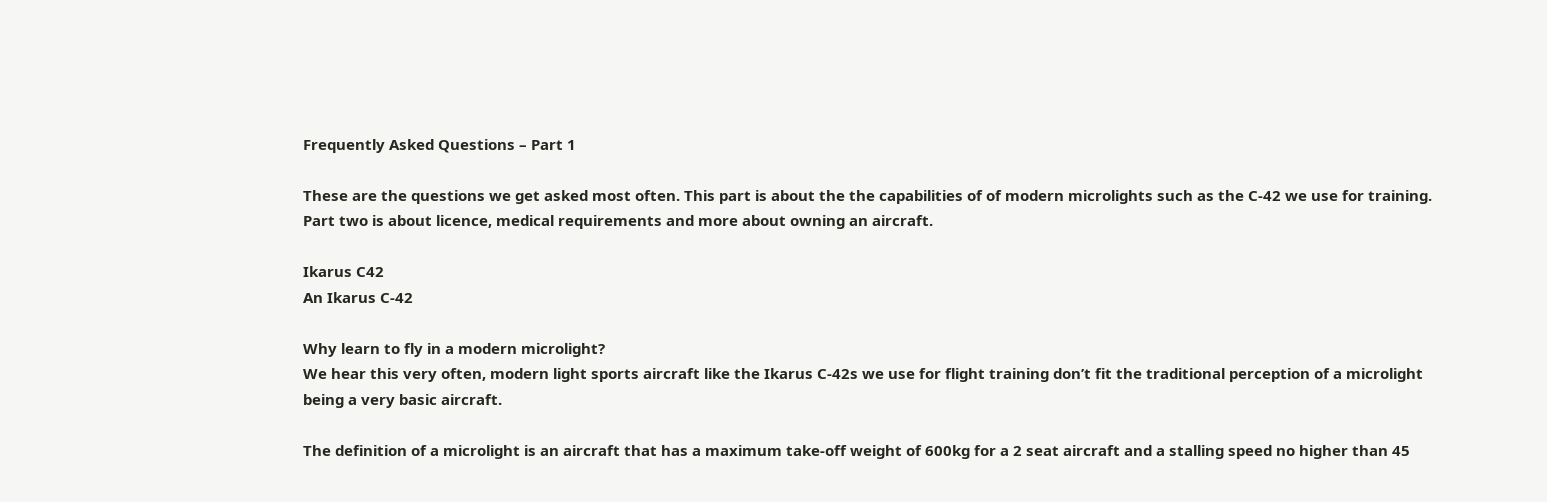Frequently Asked Questions – Part 1

These are the questions we get asked most often. This part is about the the capabilities of of modern microlights such as the C-42 we use for training. Part two is about licence, medical requirements and more about owning an aircraft.

Ikarus C42
An Ikarus C-42

Why learn to fly in a modern microlight?
We hear this very often, modern light sports aircraft like the Ikarus C-42s we use for flight training don’t fit the traditional perception of a microlight being a very basic aircraft.

The definition of a microlight is an aircraft that has a maximum take-off weight of 600kg for a 2 seat aircraft and a stalling speed no higher than 45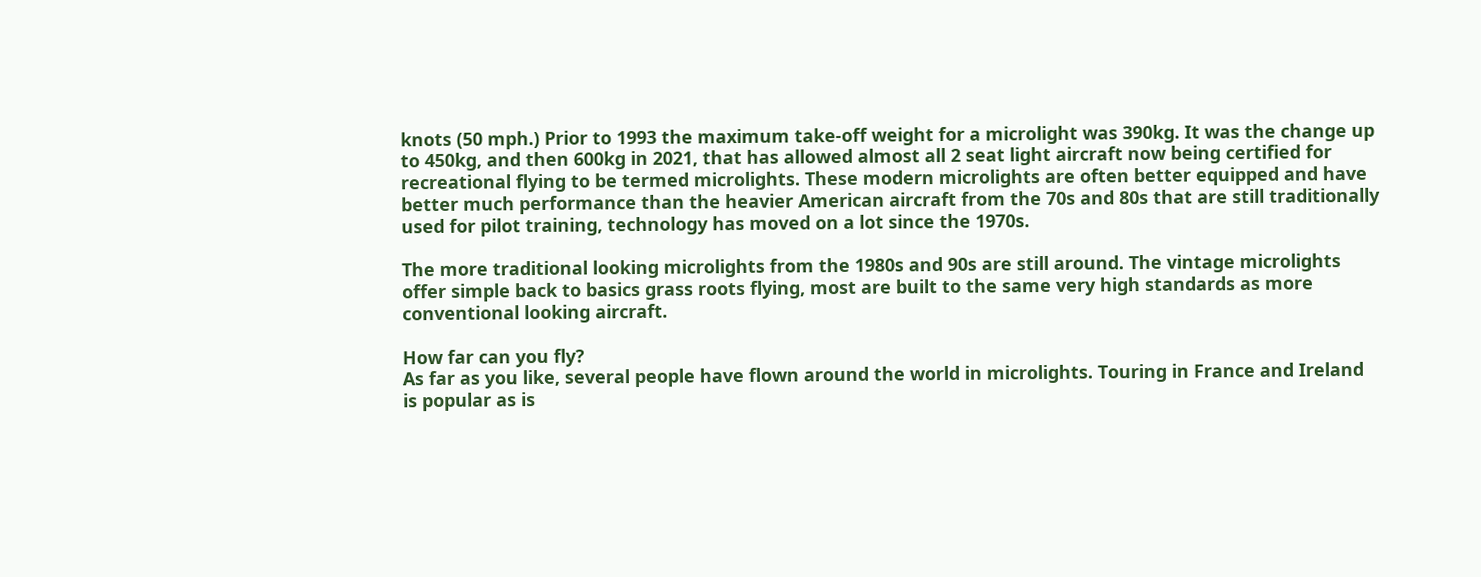knots (50 mph.) Prior to 1993 the maximum take-off weight for a microlight was 390kg. It was the change up to 450kg, and then 600kg in 2021, that has allowed almost all 2 seat light aircraft now being certified for recreational flying to be termed microlights. These modern microlights are often better equipped and have better much performance than the heavier American aircraft from the 70s and 80s that are still traditionally used for pilot training, technology has moved on a lot since the 1970s.

The more traditional looking microlights from the 1980s and 90s are still around. The vintage microlights offer simple back to basics grass roots flying, most are built to the same very high standards as more conventional looking aircraft.

How far can you fly?
As far as you like, several people have flown around the world in microlights. Touring in France and Ireland is popular as is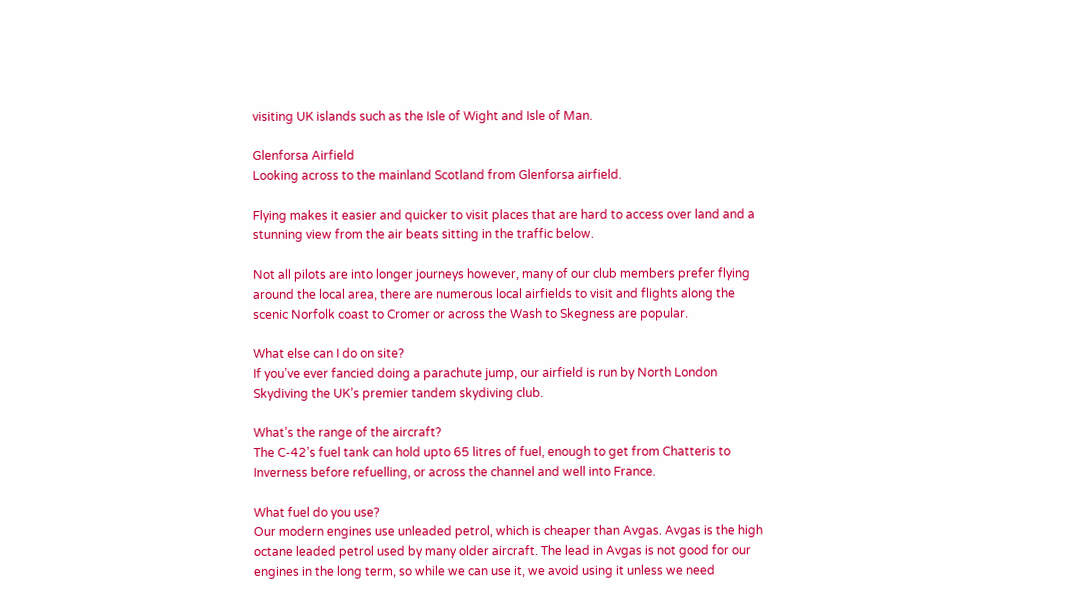visiting UK islands such as the Isle of Wight and Isle of Man.

Glenforsa Airfield
Looking across to the mainland Scotland from Glenforsa airfield.

Flying makes it easier and quicker to visit places that are hard to access over land and a stunning view from the air beats sitting in the traffic below.

Not all pilots are into longer journeys however, many of our club members prefer flying around the local area, there are numerous local airfields to visit and flights along the scenic Norfolk coast to Cromer or across the Wash to Skegness are popular.

What else can I do on site?
If you’ve ever fancied doing a parachute jump, our airfield is run by North London Skydiving the UK’s premier tandem skydiving club.

What’s the range of the aircraft?
The C-42’s fuel tank can hold upto 65 litres of fuel, enough to get from Chatteris to Inverness before refuelling, or across the channel and well into France.

What fuel do you use?
Our modern engines use unleaded petrol, which is cheaper than Avgas. Avgas is the high octane leaded petrol used by many older aircraft. The lead in Avgas is not good for our engines in the long term, so while we can use it, we avoid using it unless we need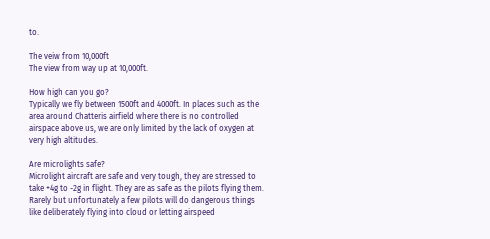to.

The veiw from 10,000ft
The view from way up at 10,000ft.

How high can you go?
Typically we fly between 1500ft and 4000ft. In places such as the area around Chatteris airfield where there is no controlled airspace above us, we are only limited by the lack of oxygen at very high altitudes.

Are microlights safe?
Microlight aircraft are safe and very tough, they are stressed to take +4g to -2g in flight. They are as safe as the pilots flying them. Rarely but unfortunately a few pilots will do dangerous things like deliberately flying into cloud or letting airspeed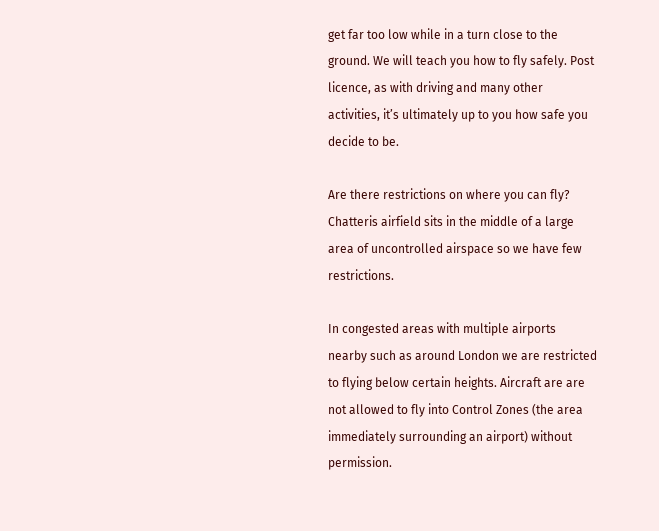get far too low while in a turn close to the ground. We will teach you how to fly safely. Post licence, as with driving and many other activities, it’s ultimately up to you how safe you decide to be.

Are there restrictions on where you can fly?
Chatteris airfield sits in the middle of a large area of uncontrolled airspace so we have few restrictions.

In congested areas with multiple airports nearby such as around London we are restricted to flying below certain heights. Aircraft are are not allowed to fly into Control Zones (the area immediately surrounding an airport) without permission.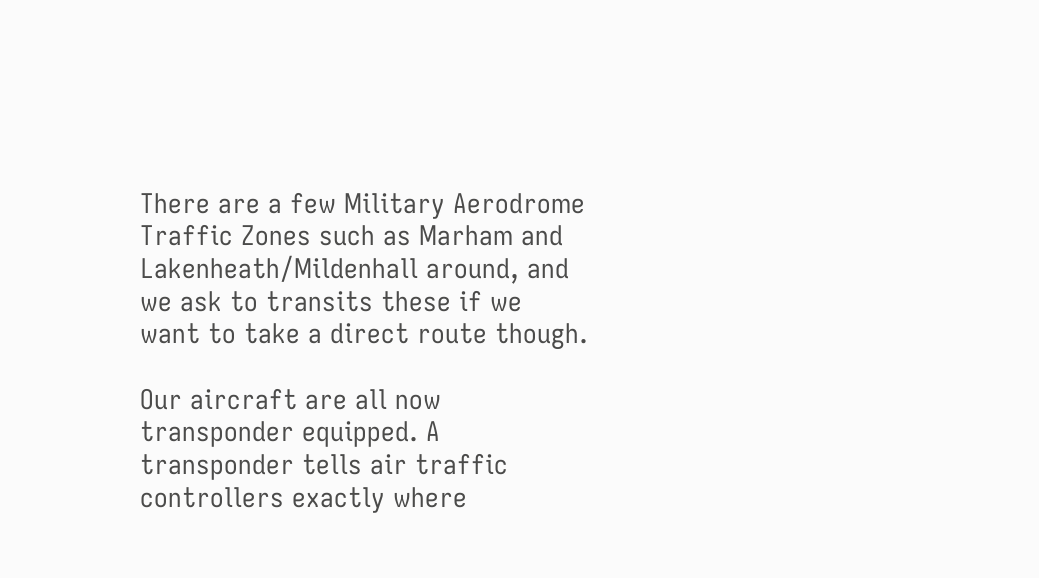There are a few Military Aerodrome Traffic Zones such as Marham and Lakenheath/Mildenhall around, and we ask to transits these if we want to take a direct route though.

Our aircraft are all now  transponder equipped. A transponder tells air traffic controllers exactly where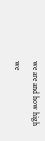we are and how high we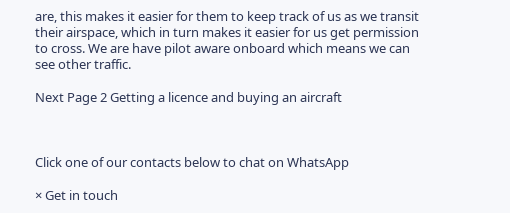are, this makes it easier for them to keep track of us as we transit their airspace, which in turn makes it easier for us get permission to cross. We are have pilot aware onboard which means we can see other traffic.

Next Page 2 Getting a licence and buying an aircraft



Click one of our contacts below to chat on WhatsApp

× Get in touch